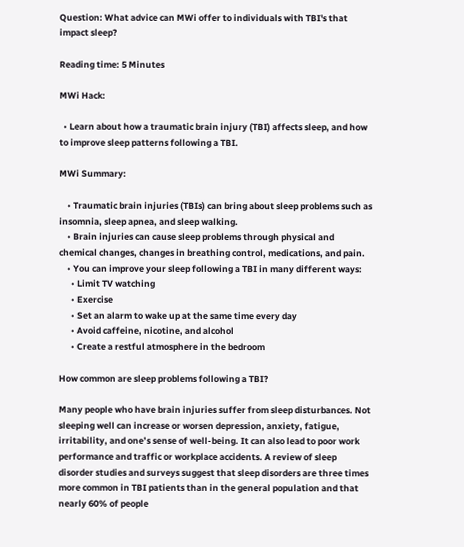Question: What advice can MWi offer to individuals with TBI's that impact sleep?

Reading time: 5 Minutes

MWi Hack:

  • Learn about how a traumatic brain injury (TBI) affects sleep, and how to improve sleep patterns following a TBI.

MWi Summary:

    • Traumatic brain injuries (TBIs) can bring about sleep problems such as insomnia, sleep apnea, and sleep walking.
    • Brain injuries can cause sleep problems through physical and chemical changes, changes in breathing control, medications, and pain.
    • You can improve your sleep following a TBI in many different ways:
      • Limit TV watching
      • Exercise
      • Set an alarm to wake up at the same time every day
      • Avoid caffeine, nicotine, and alcohol
      • Create a restful atmosphere in the bedroom

How common are sleep problems following a TBI?

Many people who have brain injuries suffer from sleep disturbances. Not sleeping well can increase or worsen depression, anxiety, fatigue, irritability, and one’s sense of well-being. It can also lead to poor work performance and traffic or workplace accidents. A review of sleep disorder studies and surveys suggest that sleep disorders are three times more common in TBI patients than in the general population and that nearly 60% of people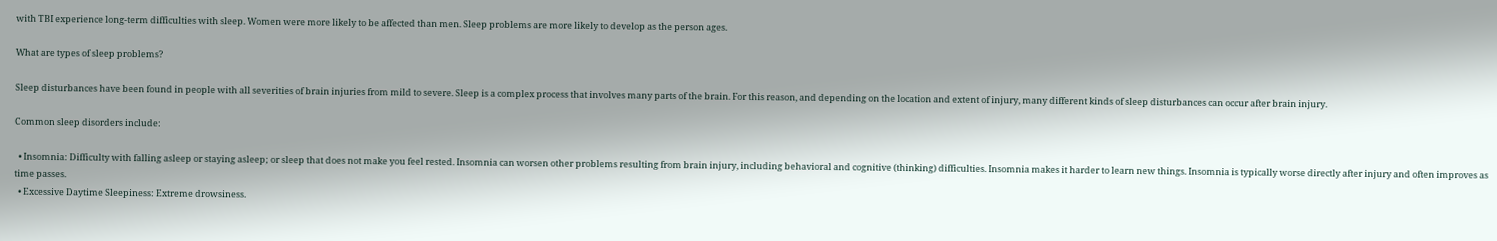with TBI experience long-term difficulties with sleep. Women were more likely to be affected than men. Sleep problems are more likely to develop as the person ages.

What are types of sleep problems?

Sleep disturbances have been found in people with all severities of brain injuries from mild to severe. Sleep is a complex process that involves many parts of the brain. For this reason, and depending on the location and extent of injury, many different kinds of sleep disturbances can occur after brain injury.

Common sleep disorders include:

  • Insomnia: Difficulty with falling asleep or staying asleep; or sleep that does not make you feel rested. Insomnia can worsen other problems resulting from brain injury, including behavioral and cognitive (thinking) difficulties. Insomnia makes it harder to learn new things. Insomnia is typically worse directly after injury and often improves as time passes.
  • Excessive Daytime Sleepiness: Extreme drowsiness.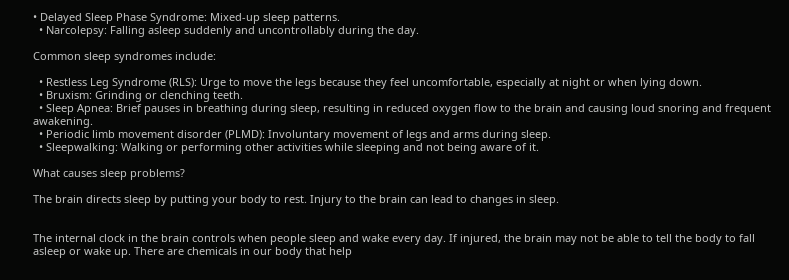• Delayed Sleep Phase Syndrome: Mixed-up sleep patterns.
  • Narcolepsy: Falling asleep suddenly and uncontrollably during the day.

Common sleep syndromes include:

  • Restless Leg Syndrome (RLS): Urge to move the legs because they feel uncomfortable, especially at night or when lying down.
  • Bruxism: Grinding or clenching teeth.
  • Sleep Apnea: Brief pauses in breathing during sleep, resulting in reduced oxygen flow to the brain and causing loud snoring and frequent awakening.
  • Periodic limb movement disorder (PLMD): Involuntary movement of legs and arms during sleep.
  • Sleepwalking: Walking or performing other activities while sleeping and not being aware of it.

What causes sleep problems?

The brain directs sleep by putting your body to rest. Injury to the brain can lead to changes in sleep.


The internal clock in the brain controls when people sleep and wake every day. If injured, the brain may not be able to tell the body to fall asleep or wake up. There are chemicals in our body that help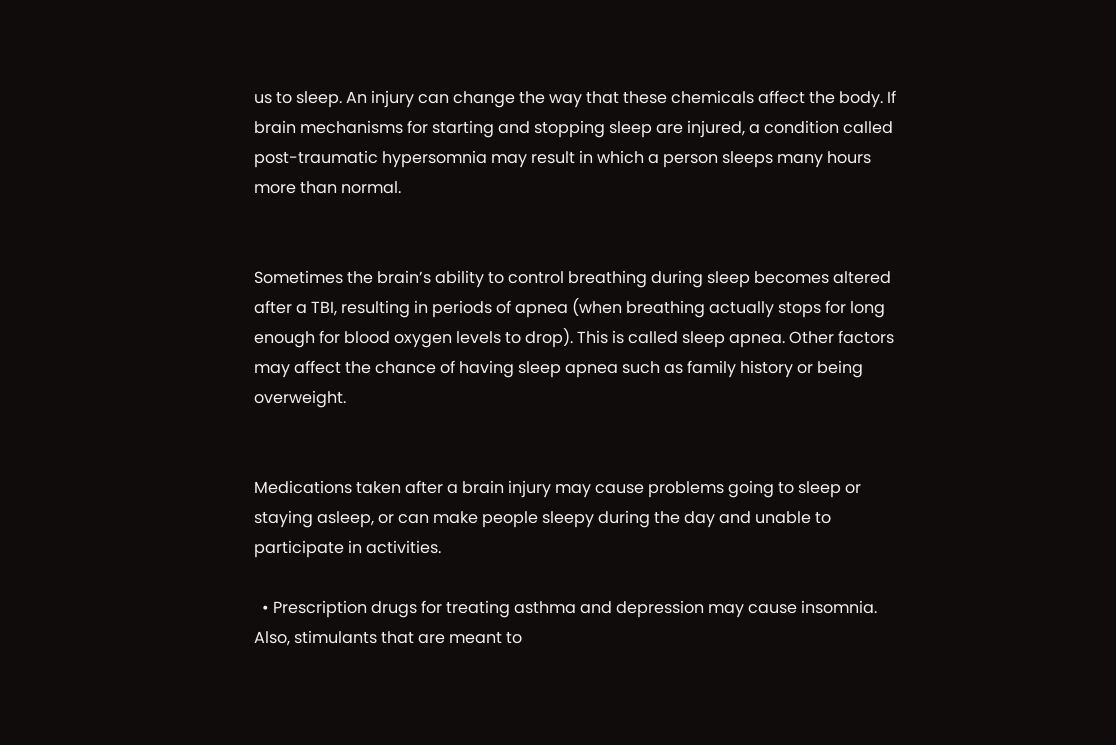us to sleep. An injury can change the way that these chemicals affect the body. If brain mechanisms for starting and stopping sleep are injured, a condition called post-traumatic hypersomnia may result in which a person sleeps many hours more than normal.


Sometimes the brain’s ability to control breathing during sleep becomes altered after a TBI, resulting in periods of apnea (when breathing actually stops for long enough for blood oxygen levels to drop). This is called sleep apnea. Other factors may affect the chance of having sleep apnea such as family history or being overweight.


Medications taken after a brain injury may cause problems going to sleep or staying asleep, or can make people sleepy during the day and unable to participate in activities.

  • Prescription drugs for treating asthma and depression may cause insomnia. Also, stimulants that are meant to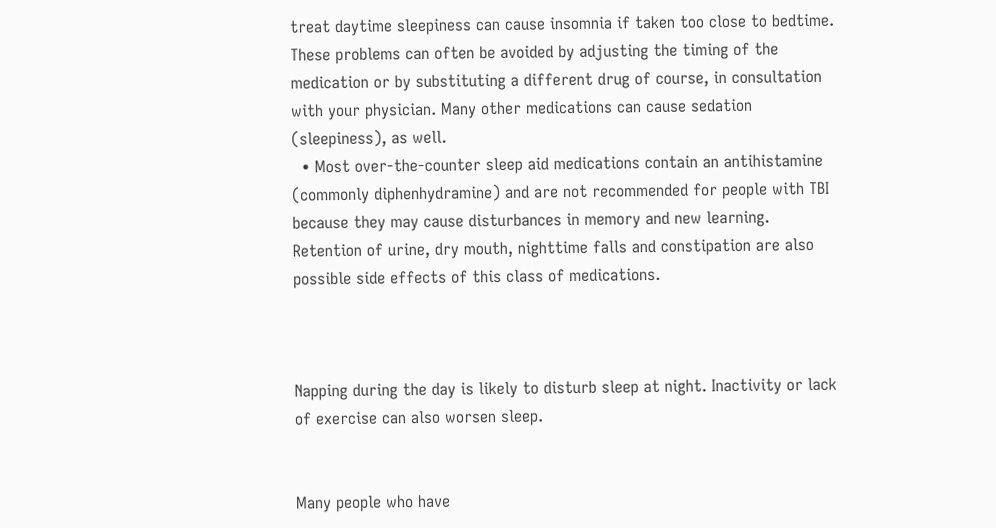treat daytime sleepiness can cause insomnia if taken too close to bedtime. These problems can often be avoided by adjusting the timing of the medication or by substituting a different drug of course, in consultation with your physician. Many other medications can cause sedation (sleepiness), as well.
  • Most over-the-counter sleep aid medications contain an antihistamine (commonly diphenhydramine) and are not recommended for people with TBI because they may cause disturbances in memory and new learning. Retention of urine, dry mouth, nighttime falls and constipation are also possible side effects of this class of medications.



Napping during the day is likely to disturb sleep at night. Inactivity or lack of exercise can also worsen sleep.


Many people who have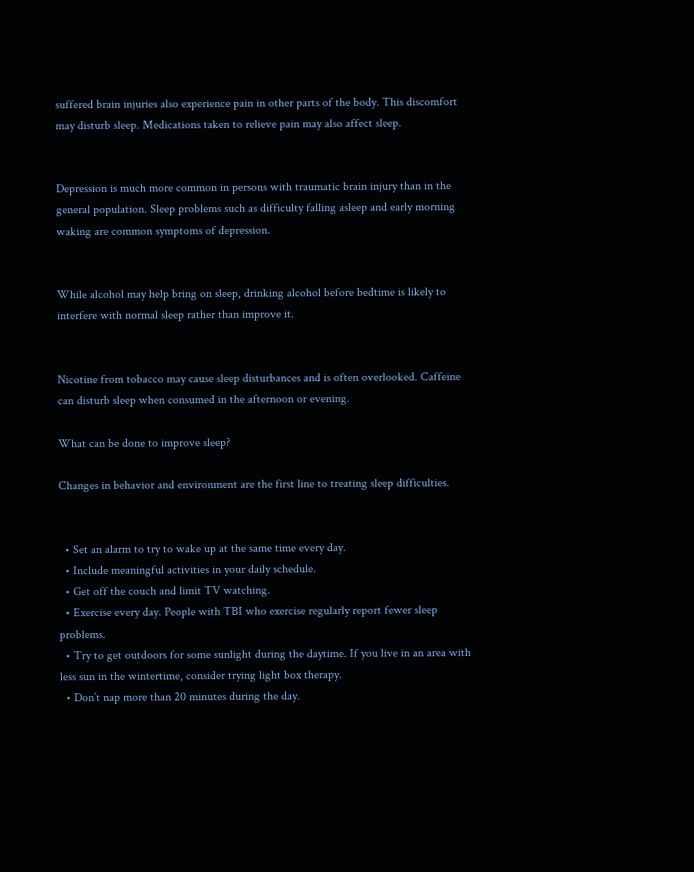suffered brain injuries also experience pain in other parts of the body. This discomfort may disturb sleep. Medications taken to relieve pain may also affect sleep.


Depression is much more common in persons with traumatic brain injury than in the general population. Sleep problems such as difficulty falling asleep and early morning waking are common symptoms of depression.


While alcohol may help bring on sleep, drinking alcohol before bedtime is likely to interfere with normal sleep rather than improve it.


Nicotine from tobacco may cause sleep disturbances and is often overlooked. Caffeine can disturb sleep when consumed in the afternoon or evening.

What can be done to improve sleep?

Changes in behavior and environment are the first line to treating sleep difficulties.


  • Set an alarm to try to wake up at the same time every day.
  • Include meaningful activities in your daily schedule.
  • Get off the couch and limit TV watching.
  • Exercise every day. People with TBI who exercise regularly report fewer sleep problems.
  • Try to get outdoors for some sunlight during the daytime. If you live in an area with less sun in the wintertime, consider trying light box therapy.
  • Don’t nap more than 20 minutes during the day.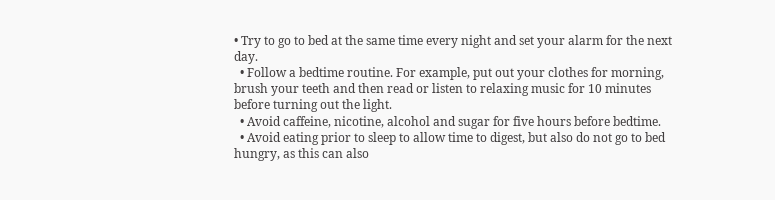• Try to go to bed at the same time every night and set your alarm for the next day.
  • Follow a bedtime routine. For example, put out your clothes for morning, brush your teeth and then read or listen to relaxing music for 10 minutes before turning out the light.
  • Avoid caffeine, nicotine, alcohol and sugar for five hours before bedtime.
  • Avoid eating prior to sleep to allow time to digest, but also do not go to bed hungry, as this can also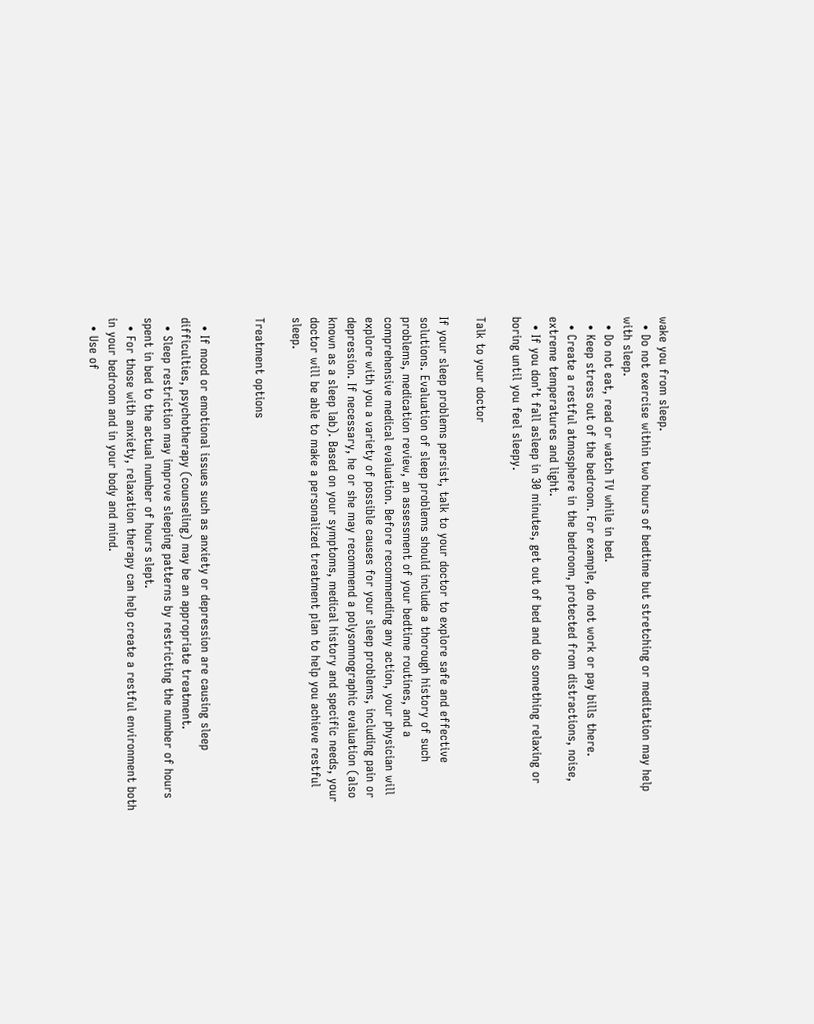wake you from sleep.
  • Do not exercise within two hours of bedtime but stretching or meditation may help with sleep.
  • Do not eat, read or watch TV while in bed.
  • Keep stress out of the bedroom. For example, do not work or pay bills there.
  • Create a restful atmosphere in the bedroom, protected from distractions, noise, extreme temperatures and light.
  • If you don’t fall asleep in 30 minutes, get out of bed and do something relaxing or boring until you feel sleepy.

Talk to your doctor

If your sleep problems persist, talk to your doctor to explore safe and effective solutions. Evaluation of sleep problems should include a thorough history of such problems, medication review, an assessment of your bedtime routines, and a comprehensive medical evaluation. Before recommending any action, your physician will explore with you a variety of possible causes for your sleep problems, including pain or depression. If necessary, he or she may recommend a polysomnographic evaluation (also known as a sleep lab). Based on your symptoms, medical history and specific needs, your doctor will be able to make a personalized treatment plan to help you achieve restful sleep.

Treatment options


  • If mood or emotional issues such as anxiety or depression are causing sleep difficulties, psychotherapy (counseling) may be an appropriate treatment.
  • Sleep restriction may improve sleeping patterns by restricting the number of hours spent in bed to the actual number of hours slept.
  • For those with anxiety, relaxation therapy can help create a restful environment both in your bedroom and in your body and mind.
  • Use of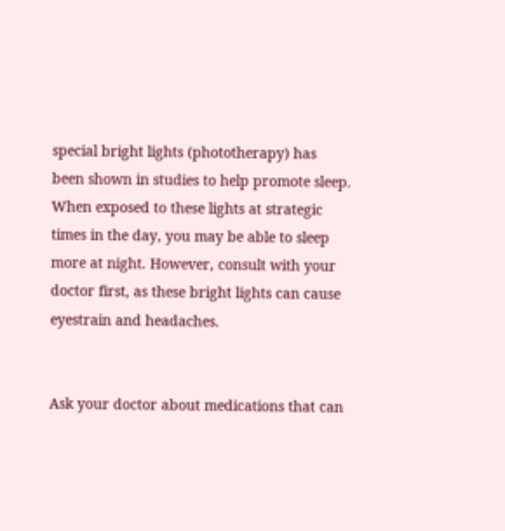special bright lights (phototherapy) has been shown in studies to help promote sleep. When exposed to these lights at strategic times in the day, you may be able to sleep more at night. However, consult with your doctor first, as these bright lights can cause eyestrain and headaches.


Ask your doctor about medications that can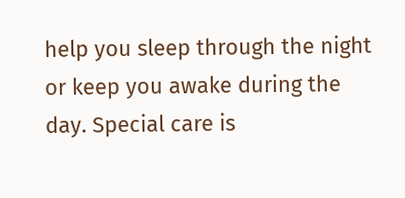help you sleep through the night or keep you awake during the day. Special care is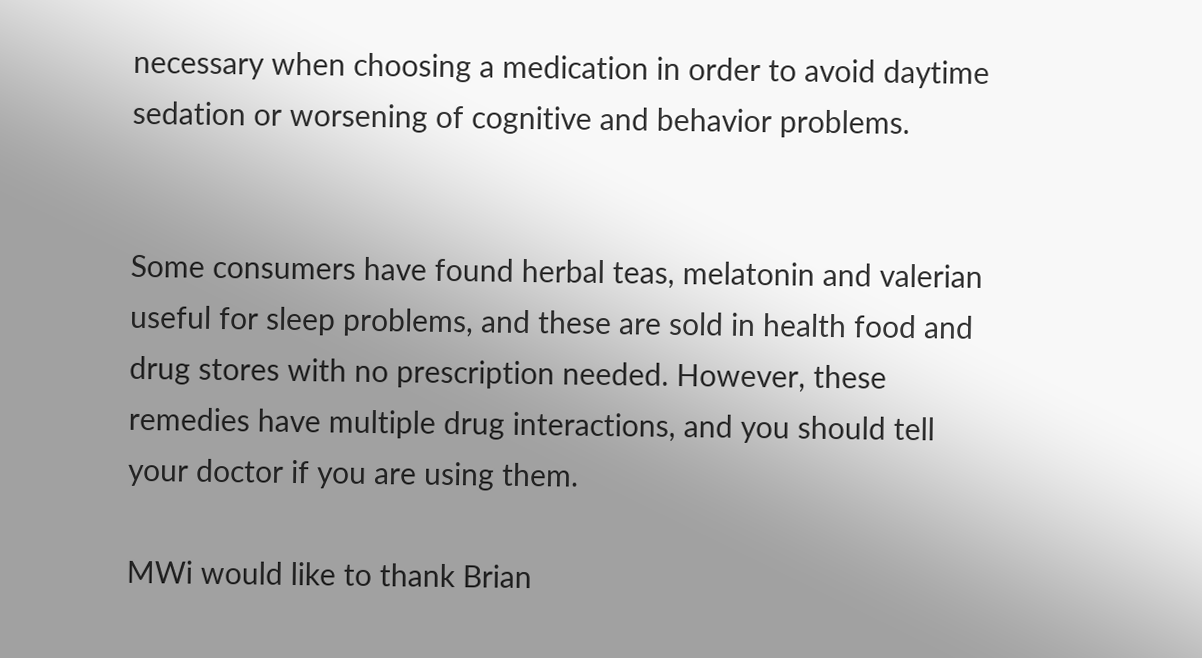necessary when choosing a medication in order to avoid daytime sedation or worsening of cognitive and behavior problems.


Some consumers have found herbal teas, melatonin and valerian useful for sleep problems, and these are sold in health food and drug stores with no prescription needed. However, these remedies have multiple drug interactions, and you should tell your doctor if you are using them.

MWi would like to thank Brian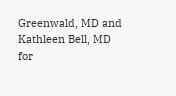Greenwald, MD and Kathleen Bell, MD for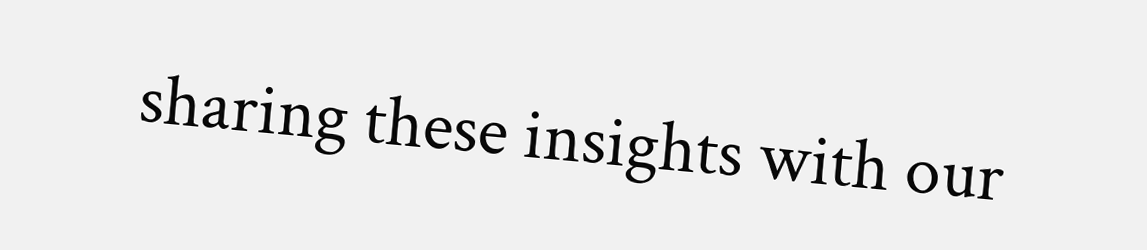sharing these insights with our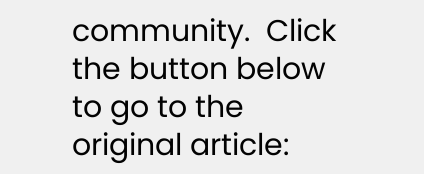community.  Click the button below to go to the original article: